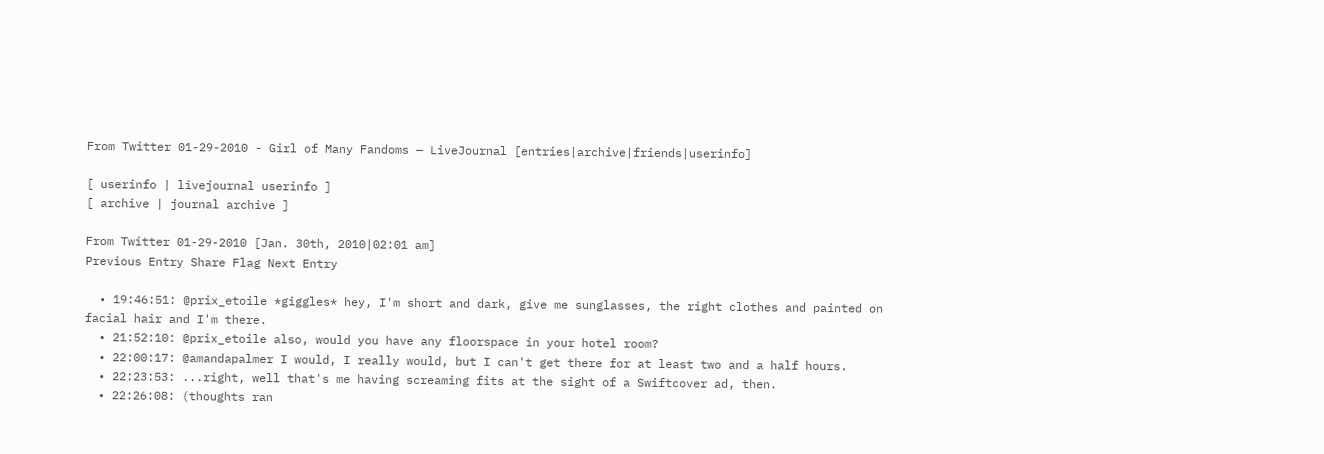From Twitter 01-29-2010 - Girl of Many Fandoms — LiveJournal [entries|archive|friends|userinfo]

[ userinfo | livejournal userinfo ]
[ archive | journal archive ]

From Twitter 01-29-2010 [Jan. 30th, 2010|02:01 am]
Previous Entry Share Flag Next Entry

  • 19:46:51: @prix_etoile *giggles* hey, I'm short and dark, give me sunglasses, the right clothes and painted on facial hair and I'm there.
  • 21:52:10: @prix_etoile also, would you have any floorspace in your hotel room?
  • 22:00:17: @amandapalmer I would, I really would, but I can't get there for at least two and a half hours.
  • 22:23:53: ...right, well that's me having screaming fits at the sight of a Swiftcover ad, then.
  • 22:26:08: (thoughts ran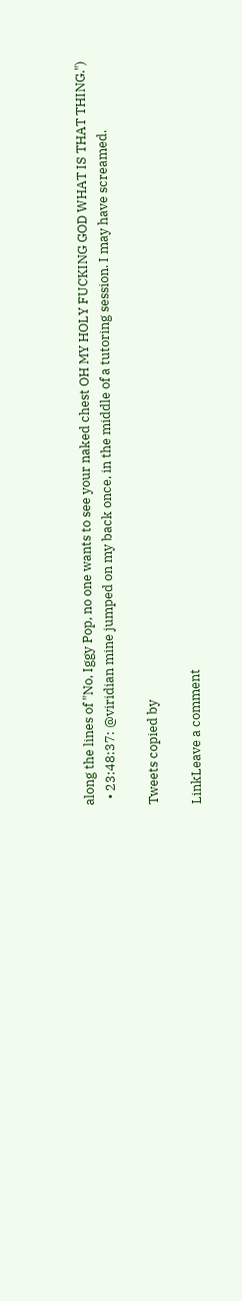along the lines of "No, Iggy Pop, no one wants to see your naked chest OH MY HOLY FUCKING GOD WHAT IS THAT THING.")
  • 23:48:37: @viridian mine jumped on my back once, in the middle of a tutoring session. I may have screamed.

Tweets copied by

LinkLeave a comment